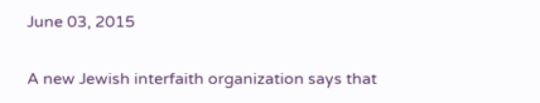June 03, 2015

A new Jewish interfaith organization says that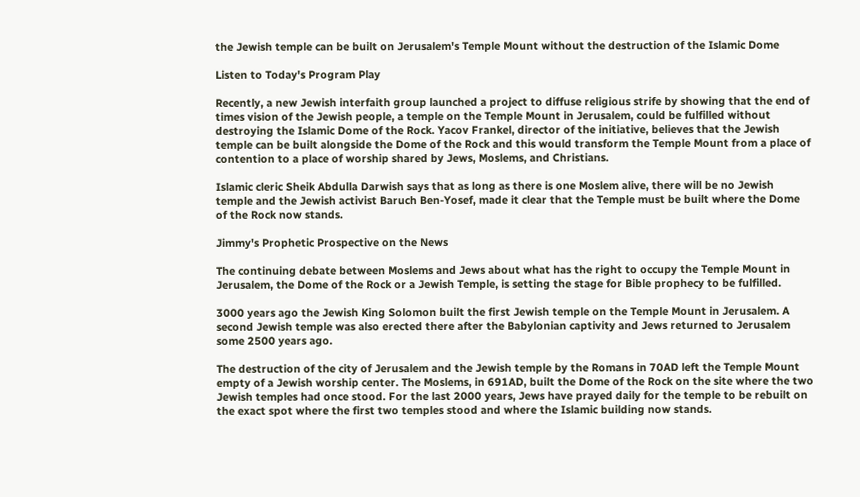the Jewish temple can be built on Jerusalem's Temple Mount without the destruction of the Islamic Dome

Listen to Today's Program Play

Recently, a new Jewish interfaith group launched a project to diffuse religious strife by showing that the end of times vision of the Jewish people, a temple on the Temple Mount in Jerusalem, could be fulfilled without destroying the Islamic Dome of the Rock. Yacov Frankel, director of the initiative, believes that the Jewish temple can be built alongside the Dome of the Rock and this would transform the Temple Mount from a place of contention to a place of worship shared by Jews, Moslems, and Christians.

Islamic cleric Sheik Abdulla Darwish says that as long as there is one Moslem alive, there will be no Jewish temple and the Jewish activist Baruch Ben-Yosef, made it clear that the Temple must be built where the Dome of the Rock now stands.

Jimmy's Prophetic Prospective on the News

The continuing debate between Moslems and Jews about what has the right to occupy the Temple Mount in Jerusalem, the Dome of the Rock or a Jewish Temple, is setting the stage for Bible prophecy to be fulfilled.

3000 years ago the Jewish King Solomon built the first Jewish temple on the Temple Mount in Jerusalem. A second Jewish temple was also erected there after the Babylonian captivity and Jews returned to Jerusalem some 2500 years ago.

The destruction of the city of Jerusalem and the Jewish temple by the Romans in 70AD left the Temple Mount empty of a Jewish worship center. The Moslems, in 691AD, built the Dome of the Rock on the site where the two Jewish temples had once stood. For the last 2000 years, Jews have prayed daily for the temple to be rebuilt on the exact spot where the first two temples stood and where the Islamic building now stands.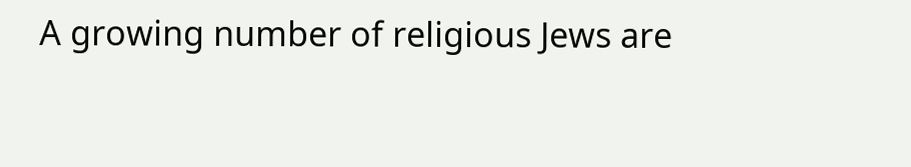A growing number of religious Jews are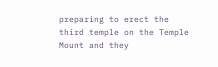preparing to erect the third temple on the Temple Mount and they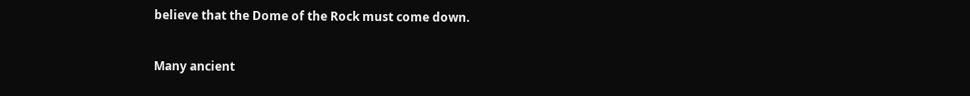believe that the Dome of the Rock must come down.

Many ancient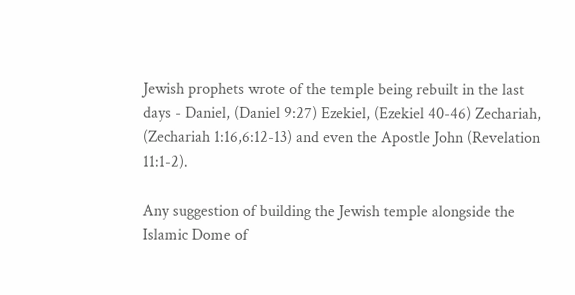Jewish prophets wrote of the temple being rebuilt in the last days - Daniel, (Daniel 9:27) Ezekiel, (Ezekiel 40-46) Zechariah, (Zechariah 1:16,6:12-13) and even the Apostle John (Revelation 11:1-2).

Any suggestion of building the Jewish temple alongside the Islamic Dome of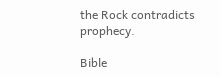the Rock contradicts prophecy.

Bible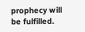prophecy will be fulfilled.